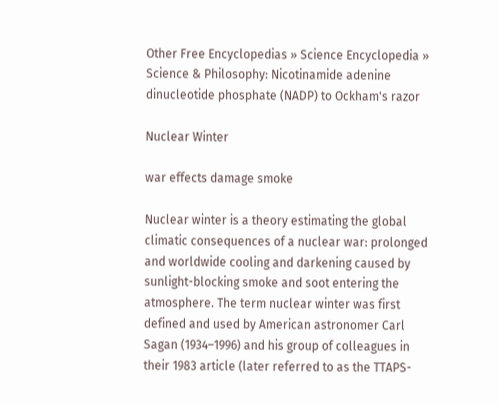Other Free Encyclopedias » Science Encyclopedia » Science & Philosophy: Nicotinamide adenine dinucleotide phosphate (NADP) to Ockham's razor

Nuclear Winter

war effects damage smoke

Nuclear winter is a theory estimating the global climatic consequences of a nuclear war: prolonged and worldwide cooling and darkening caused by sunlight-blocking smoke and soot entering the atmosphere. The term nuclear winter was first defined and used by American astronomer Carl Sagan (1934–1996) and his group of colleagues in their 1983 article (later referred to as the TTAPS-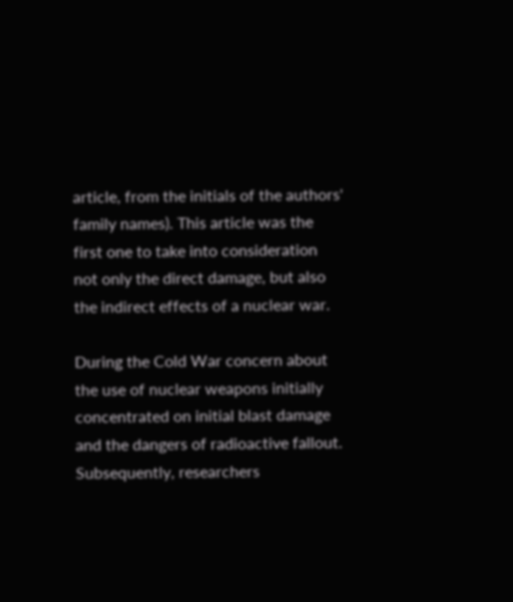article, from the initials of the authors' family names). This article was the first one to take into consideration not only the direct damage, but also the indirect effects of a nuclear war.

During the Cold War concern about the use of nuclear weapons initially concentrated on initial blast damage and the dangers of radioactive fallout. Subsequently, researchers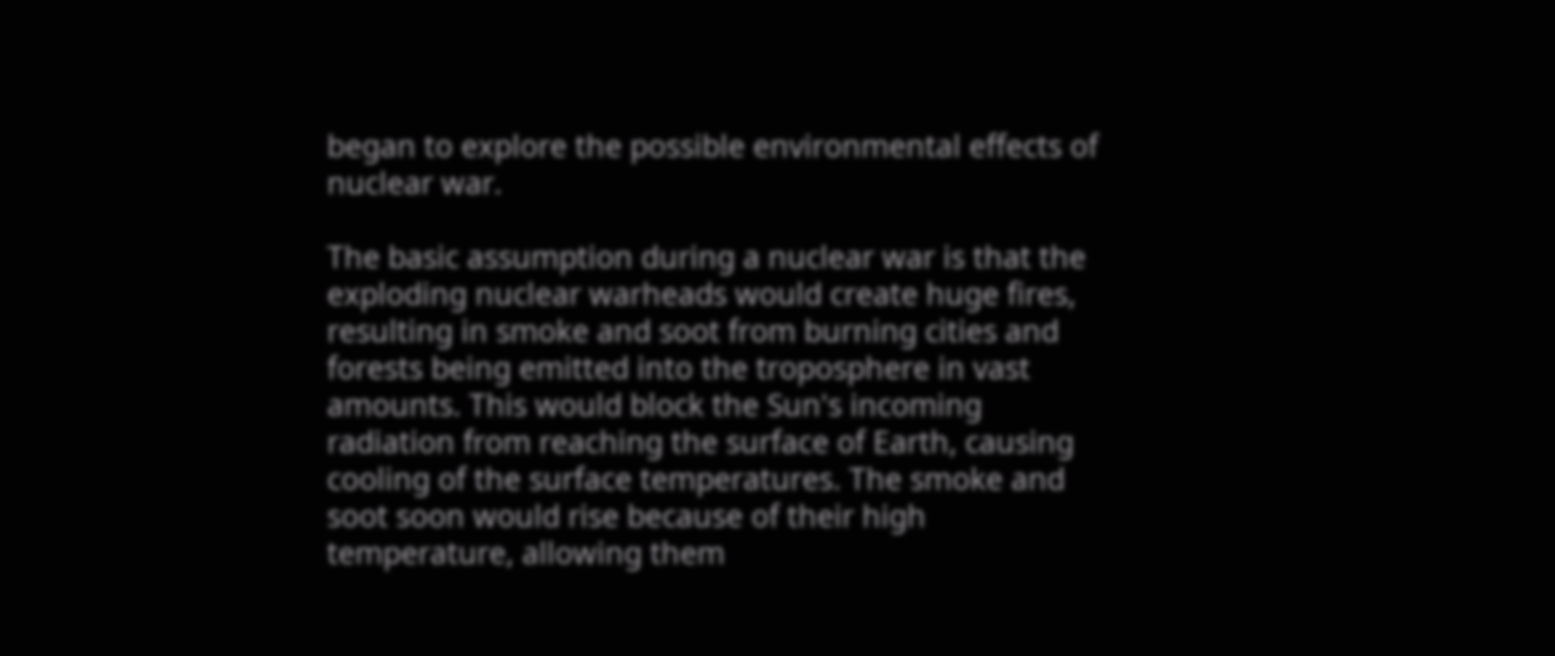began to explore the possible environmental effects of nuclear war.

The basic assumption during a nuclear war is that the exploding nuclear warheads would create huge fires, resulting in smoke and soot from burning cities and forests being emitted into the troposphere in vast amounts. This would block the Sun's incoming radiation from reaching the surface of Earth, causing cooling of the surface temperatures. The smoke and soot soon would rise because of their high temperature, allowing them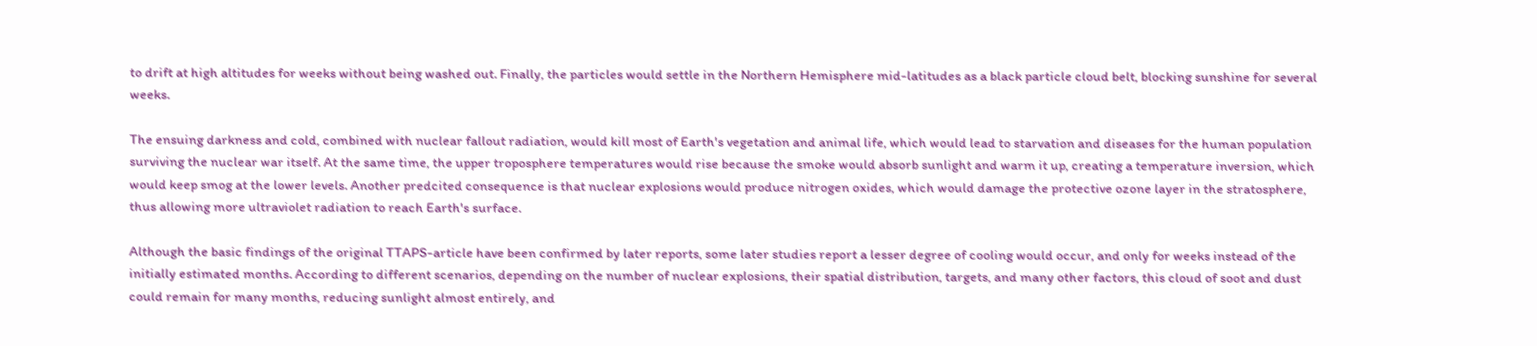to drift at high altitudes for weeks without being washed out. Finally, the particles would settle in the Northern Hemisphere mid-latitudes as a black particle cloud belt, blocking sunshine for several weeks.

The ensuing darkness and cold, combined with nuclear fallout radiation, would kill most of Earth's vegetation and animal life, which would lead to starvation and diseases for the human population surviving the nuclear war itself. At the same time, the upper troposphere temperatures would rise because the smoke would absorb sunlight and warm it up, creating a temperature inversion, which would keep smog at the lower levels. Another predcited consequence is that nuclear explosions would produce nitrogen oxides, which would damage the protective ozone layer in the stratosphere, thus allowing more ultraviolet radiation to reach Earth's surface.

Although the basic findings of the original TTAPS-article have been confirmed by later reports, some later studies report a lesser degree of cooling would occur, and only for weeks instead of the initially estimated months. According to different scenarios, depending on the number of nuclear explosions, their spatial distribution, targets, and many other factors, this cloud of soot and dust could remain for many months, reducing sunlight almost entirely, and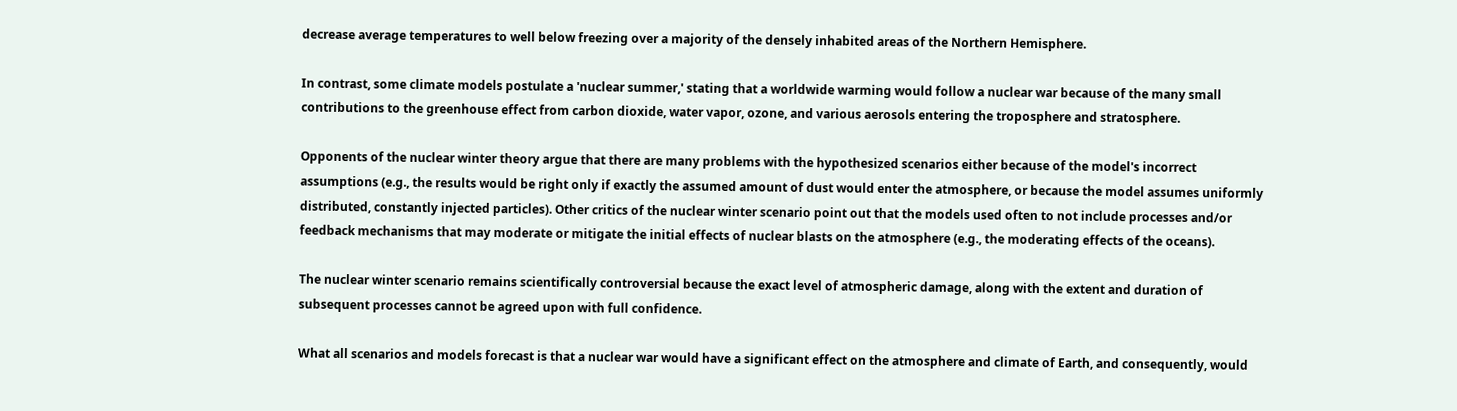decrease average temperatures to well below freezing over a majority of the densely inhabited areas of the Northern Hemisphere.

In contrast, some climate models postulate a 'nuclear summer,' stating that a worldwide warming would follow a nuclear war because of the many small contributions to the greenhouse effect from carbon dioxide, water vapor, ozone, and various aerosols entering the troposphere and stratosphere.

Opponents of the nuclear winter theory argue that there are many problems with the hypothesized scenarios either because of the model's incorrect assumptions (e.g., the results would be right only if exactly the assumed amount of dust would enter the atmosphere, or because the model assumes uniformly distributed, constantly injected particles). Other critics of the nuclear winter scenario point out that the models used often to not include processes and/or feedback mechanisms that may moderate or mitigate the initial effects of nuclear blasts on the atmosphere (e.g., the moderating effects of the oceans).

The nuclear winter scenario remains scientifically controversial because the exact level of atmospheric damage, along with the extent and duration of subsequent processes cannot be agreed upon with full confidence.

What all scenarios and models forecast is that a nuclear war would have a significant effect on the atmosphere and climate of Earth, and consequently, would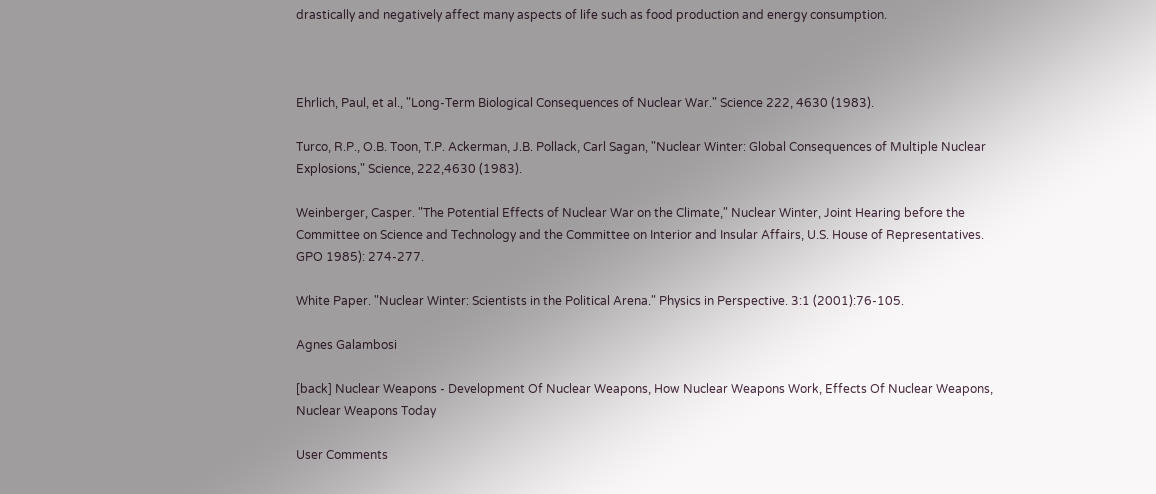drastically and negatively affect many aspects of life such as food production and energy consumption.



Ehrlich, Paul, et al., "Long-Term Biological Consequences of Nuclear War." Science 222, 4630 (1983).

Turco, R.P., O.B. Toon, T.P. Ackerman, J.B. Pollack, Carl Sagan, "Nuclear Winter: Global Consequences of Multiple Nuclear Explosions," Science, 222,4630 (1983).

Weinberger, Casper. "The Potential Effects of Nuclear War on the Climate," Nuclear Winter, Joint Hearing before the Committee on Science and Technology and the Committee on Interior and Insular Affairs, U.S. House of Representatives. GPO 1985): 274-277.

White Paper. "Nuclear Winter: Scientists in the Political Arena." Physics in Perspective. 3:1 (2001):76-105.

Agnes Galambosi

[back] Nuclear Weapons - Development Of Nuclear Weapons, How Nuclear Weapons Work, Effects Of Nuclear Weapons, Nuclear Weapons Today

User Comments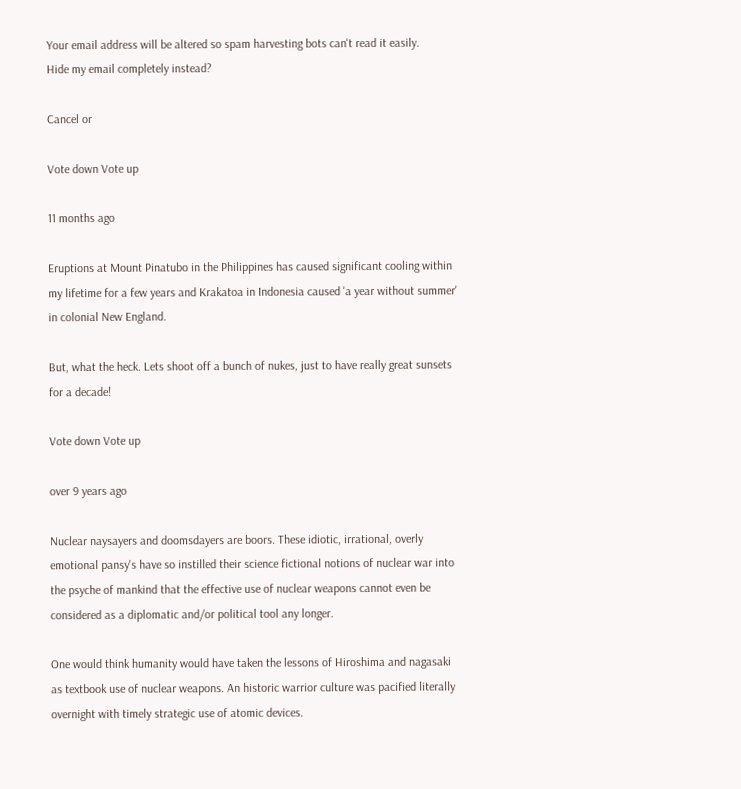Your email address will be altered so spam harvesting bots can't read it easily.
Hide my email completely instead?

Cancel or

Vote down Vote up

11 months ago

Eruptions at Mount Pinatubo in the Philippines has caused significant cooling within my lifetime for a few years and Krakatoa in Indonesia caused 'a year without summer' in colonial New England.

But, what the heck. Lets shoot off a bunch of nukes, just to have really great sunsets for a decade!

Vote down Vote up

over 9 years ago

Nuclear naysayers and doomsdayers are boors. These idiotic, irrational, overly emotional pansy's have so instilled their science fictional notions of nuclear war into the psyche of mankind that the effective use of nuclear weapons cannot even be considered as a diplomatic and/or political tool any longer.

One would think humanity would have taken the lessons of Hiroshima and nagasaki as textbook use of nuclear weapons. An historic warrior culture was pacified literally overnight with timely strategic use of atomic devices.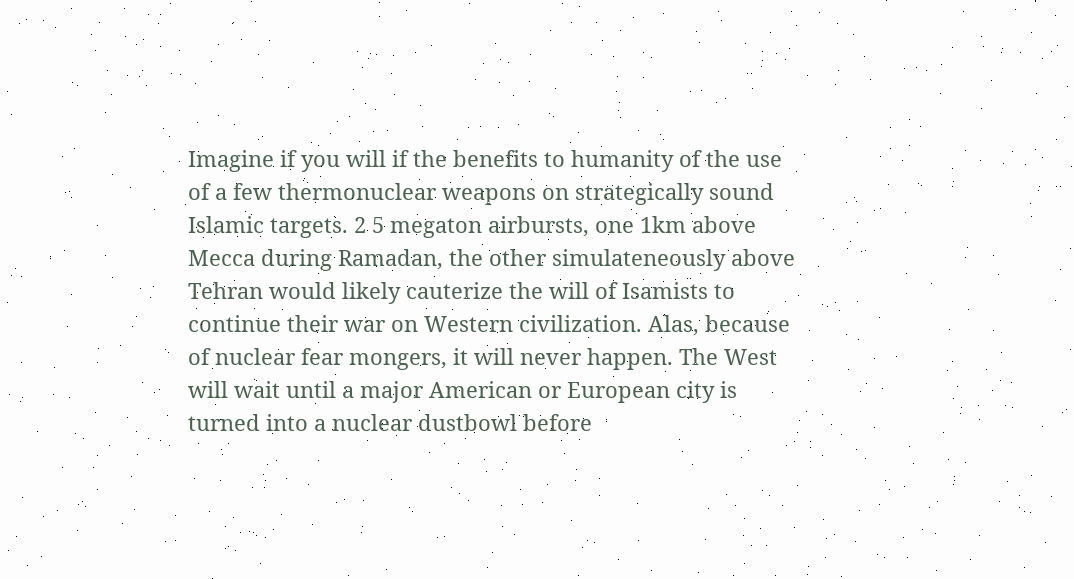Imagine if you will if the benefits to humanity of the use of a few thermonuclear weapons on strategically sound Islamic targets. 2 5 megaton airbursts, one 1km above Mecca during Ramadan, the other simulateneously above Tehran would likely cauterize the will of Isamists to continue their war on Western civilization. Alas, because of nuclear fear mongers, it will never happen. The West will wait until a major American or European city is turned into a nuclear dustbowl before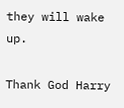they will wake up.

Thank God Harry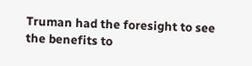Truman had the foresight to see the benefits to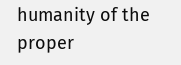humanity of the proper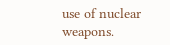use of nuclear weapons.